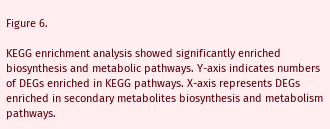Figure 6.

KEGG enrichment analysis showed significantly enriched biosynthesis and metabolic pathways. Y-axis indicates numbers of DEGs enriched in KEGG pathways. X-axis represents DEGs enriched in secondary metabolites biosynthesis and metabolism pathways.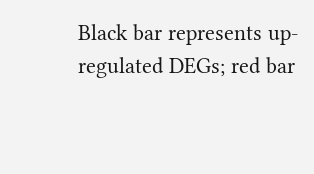Black bar represents up-regulated DEGs; red bar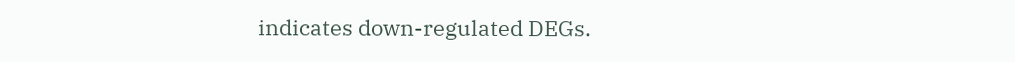indicates down-regulated DEGs.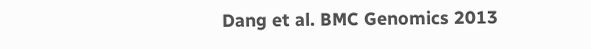Dang et al. BMC Genomics 2013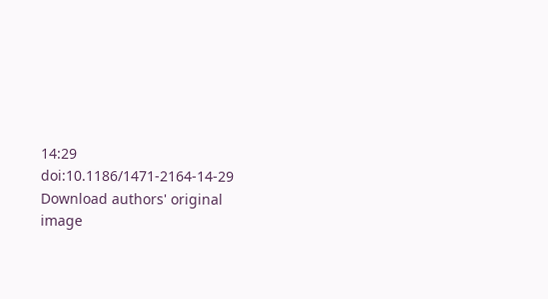14:29   doi:10.1186/1471-2164-14-29
Download authors' original image